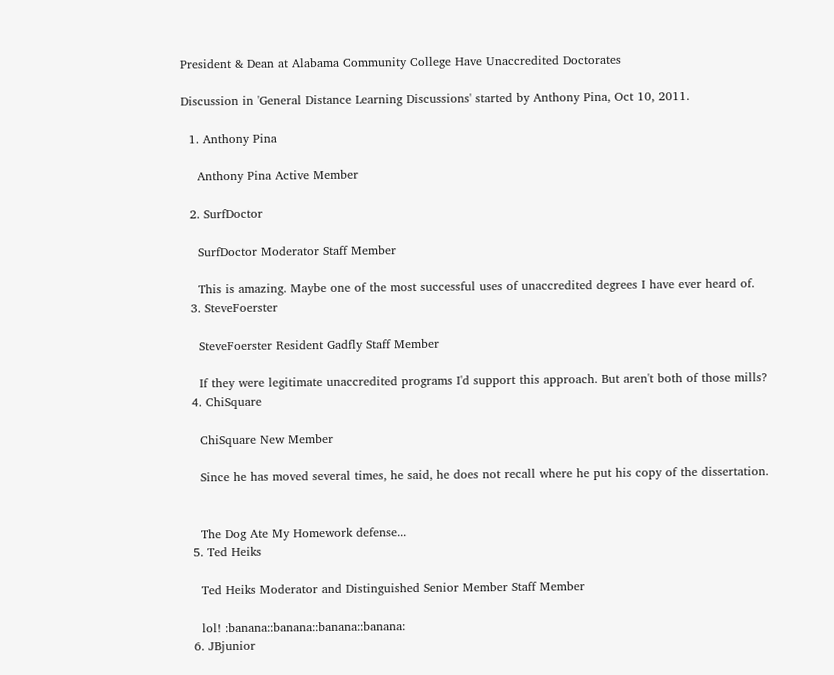President & Dean at Alabama Community College Have Unaccredited Doctorates

Discussion in 'General Distance Learning Discussions' started by Anthony Pina, Oct 10, 2011.

  1. Anthony Pina

    Anthony Pina Active Member

  2. SurfDoctor

    SurfDoctor Moderator Staff Member

    This is amazing. Maybe one of the most successful uses of unaccredited degrees I have ever heard of.
  3. SteveFoerster

    SteveFoerster Resident Gadfly Staff Member

    If they were legitimate unaccredited programs I'd support this approach. But aren't both of those mills?
  4. ChiSquare

    ChiSquare New Member

    Since he has moved several times, he said, he does not recall where he put his copy of the dissertation.


    The Dog Ate My Homework defense...
  5. Ted Heiks

    Ted Heiks Moderator and Distinguished Senior Member Staff Member

    lol! :banana::banana::banana::banana:
  6. JBjunior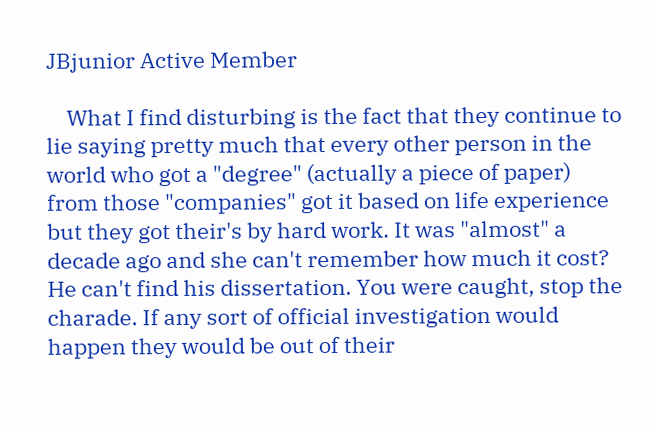JBjunior Active Member

    What I find disturbing is the fact that they continue to lie saying pretty much that every other person in the world who got a "degree" (actually a piece of paper) from those "companies" got it based on life experience but they got their's by hard work. It was "almost" a decade ago and she can't remember how much it cost? He can't find his dissertation. You were caught, stop the charade. If any sort of official investigation would happen they would be out of their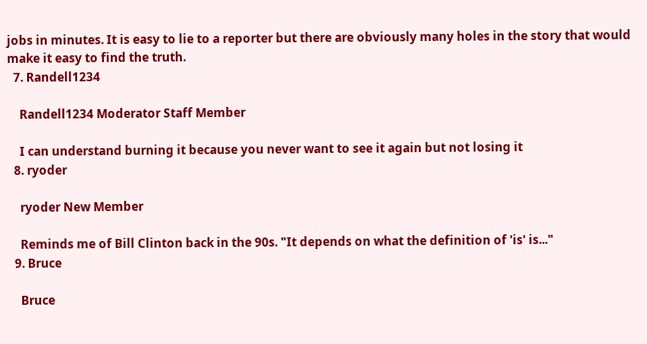jobs in minutes. It is easy to lie to a reporter but there are obviously many holes in the story that would make it easy to find the truth.
  7. Randell1234

    Randell1234 Moderator Staff Member

    I can understand burning it because you never want to see it again but not losing it
  8. ryoder

    ryoder New Member

    Reminds me of Bill Clinton back in the 90s. "It depends on what the definition of 'is' is..."
  9. Bruce

    Bruce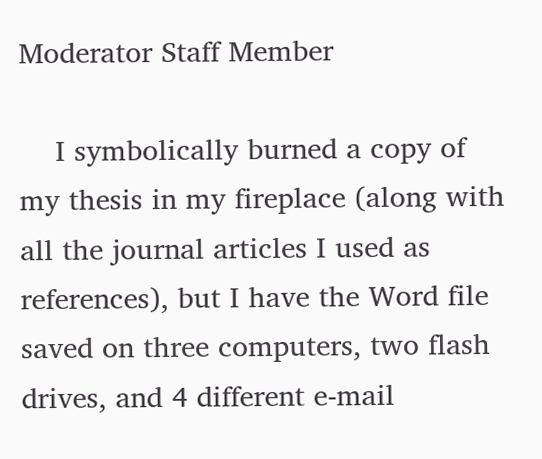Moderator Staff Member

    I symbolically burned a copy of my thesis in my fireplace (along with all the journal articles I used as references), but I have the Word file saved on three computers, two flash drives, and 4 different e-mail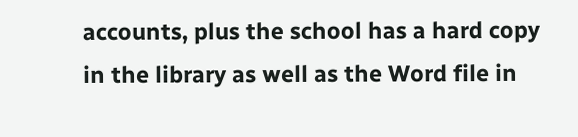accounts, plus the school has a hard copy in the library as well as the Word file in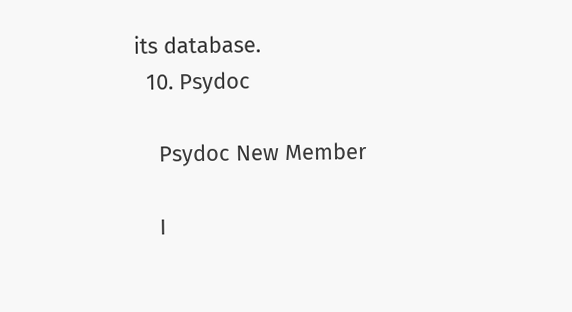its database.
  10. Psydoc

    Psydoc New Member

    I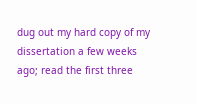dug out my hard copy of my dissertation a few weeks ago; read the first three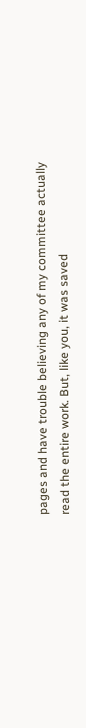pages and have trouble believing any of my committee actually read the entire work. But, like you, it was saved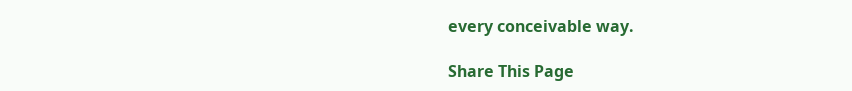every conceivable way.

Share This Page